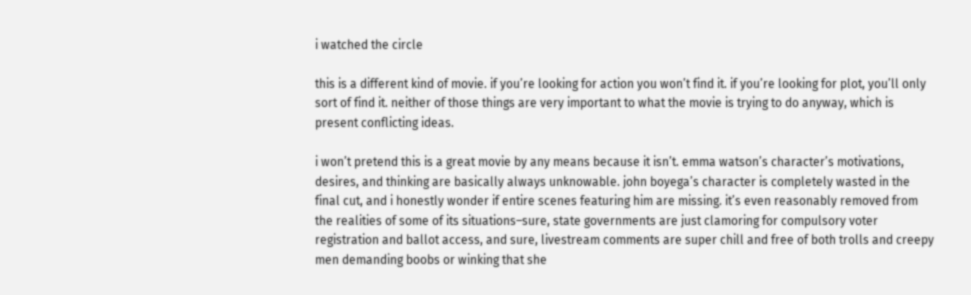i watched the circle

this is a different kind of movie. if you’re looking for action you won’t find it. if you’re looking for plot, you’ll only sort of find it. neither of those things are very important to what the movie is trying to do anyway, which is present conflicting ideas.

i won’t pretend this is a great movie by any means because it isn’t. emma watson’s character’s motivations, desires, and thinking are basically always unknowable. john boyega’s character is completely wasted in the final cut, and i honestly wonder if entire scenes featuring him are missing. it’s even reasonably removed from the realities of some of its situations–sure, state governments are just clamoring for compulsory voter registration and ballot access, and sure, livestream comments are super chill and free of both trolls and creepy men demanding boobs or winking that she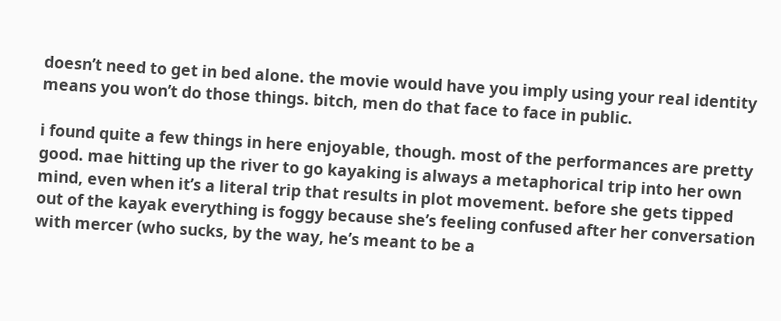doesn’t need to get in bed alone. the movie would have you imply using your real identity means you won’t do those things. bitch, men do that face to face in public.

i found quite a few things in here enjoyable, though. most of the performances are pretty good. mae hitting up the river to go kayaking is always a metaphorical trip into her own mind, even when it’s a literal trip that results in plot movement. before she gets tipped out of the kayak everything is foggy because she’s feeling confused after her conversation with mercer (who sucks, by the way, he’s meant to be a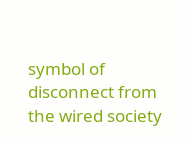symbol of disconnect from the wired society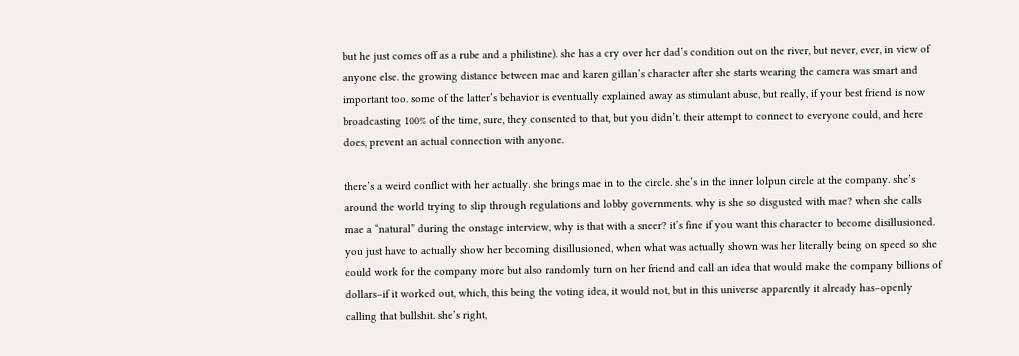but he just comes off as a rube and a philistine). she has a cry over her dad’s condition out on the river, but never, ever, in view of anyone else. the growing distance between mae and karen gillan’s character after she starts wearing the camera was smart and important too. some of the latter’s behavior is eventually explained away as stimulant abuse, but really, if your best friend is now broadcasting 100% of the time, sure, they consented to that, but you didn’t. their attempt to connect to everyone could, and here does, prevent an actual connection with anyone.

there’s a weird conflict with her actually. she brings mae in to the circle. she’s in the inner lolpun circle at the company. she’s around the world trying to slip through regulations and lobby governments. why is she so disgusted with mae? when she calls mae a “natural” during the onstage interview, why is that with a sneer? it’s fine if you want this character to become disillusioned. you just have to actually show her becoming disillusioned, when what was actually shown was her literally being on speed so she could work for the company more but also randomly turn on her friend and call an idea that would make the company billions of dollars–if it worked out, which, this being the voting idea, it would not, but in this universe apparently it already has–openly calling that bullshit. she’s right,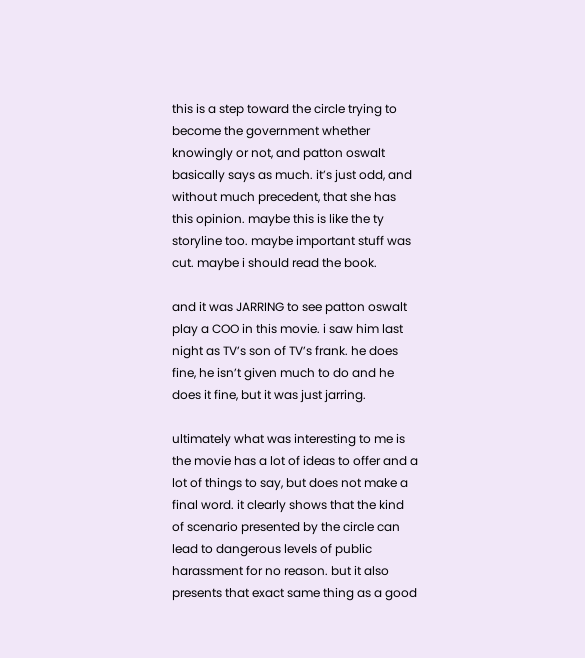this is a step toward the circle trying to become the government whether knowingly or not, and patton oswalt basically says as much. it’s just odd, and without much precedent, that she has this opinion. maybe this is like the ty storyline too. maybe important stuff was cut. maybe i should read the book.

and it was JARRING to see patton oswalt play a COO in this movie. i saw him last night as TV’s son of TV’s frank. he does fine, he isn’t given much to do and he does it fine, but it was just jarring.

ultimately what was interesting to me is the movie has a lot of ideas to offer and a lot of things to say, but does not make a final word. it clearly shows that the kind of scenario presented by the circle can lead to dangerous levels of public harassment for no reason. but it also presents that exact same thing as a good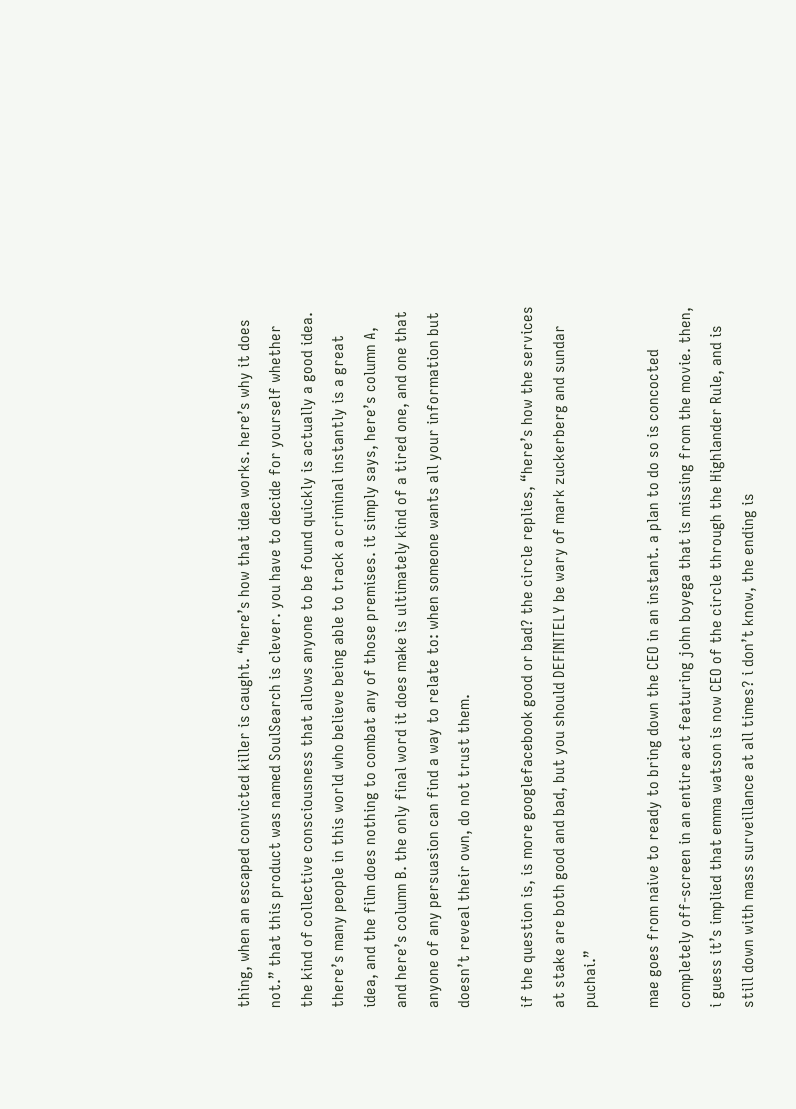thing, when an escaped convicted killer is caught. “here’s how that idea works. here’s why it does not.” that this product was named SoulSearch is clever. you have to decide for yourself whether the kind of collective consciousness that allows anyone to be found quickly is actually a good idea. there’s many people in this world who believe being able to track a criminal instantly is a great idea, and the film does nothing to combat any of those premises. it simply says, here’s column A, and here’s column B. the only final word it does make is ultimately kind of a tired one, and one that anyone of any persuasion can find a way to relate to: when someone wants all your information but doesn’t reveal their own, do not trust them.

if the question is, is more googlefacebook good or bad? the circle replies, “here’s how the services at stake are both good and bad, but you should DEFINITELY be wary of mark zuckerberg and sundar puchai.”

mae goes from naive to ready to bring down the CEO in an instant. a plan to do so is concocted completely off-screen in an entire act featuring john boyega that is missing from the movie. then, i guess it’s implied that emma watson is now CEO of the circle through the Highlander Rule, and is still down with mass surveillance at all times? i don’t know, the ending is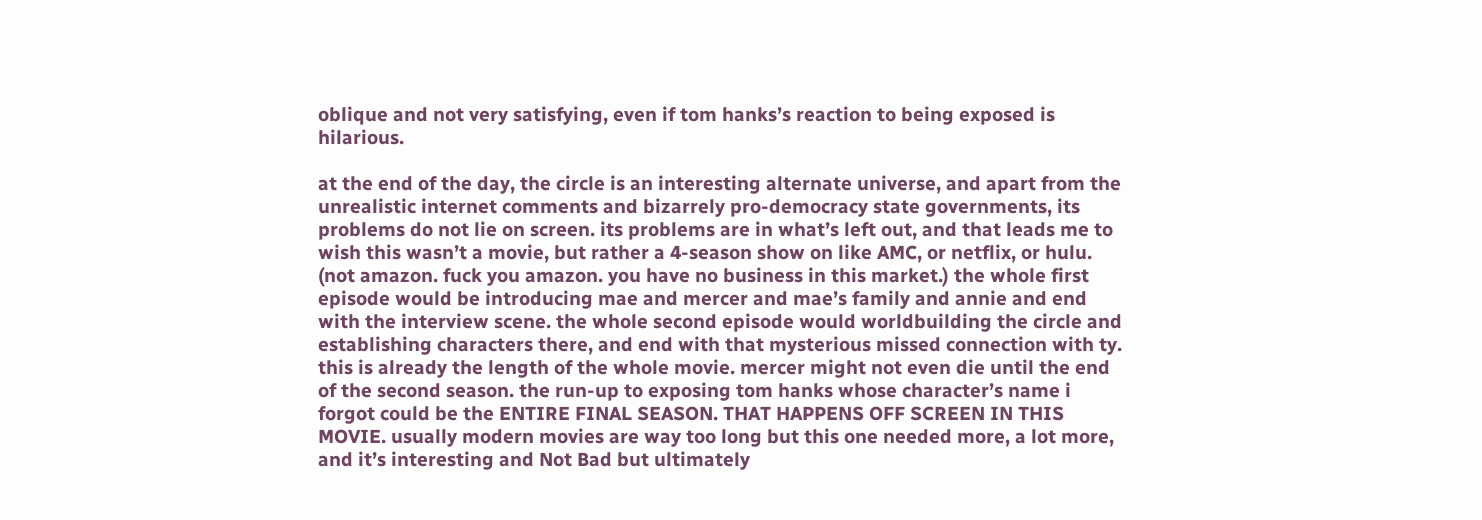oblique and not very satisfying, even if tom hanks’s reaction to being exposed is hilarious.

at the end of the day, the circle is an interesting alternate universe, and apart from the unrealistic internet comments and bizarrely pro-democracy state governments, its problems do not lie on screen. its problems are in what’s left out, and that leads me to wish this wasn’t a movie, but rather a 4-season show on like AMC, or netflix, or hulu. (not amazon. fuck you amazon. you have no business in this market.) the whole first episode would be introducing mae and mercer and mae’s family and annie and end with the interview scene. the whole second episode would worldbuilding the circle and establishing characters there, and end with that mysterious missed connection with ty. this is already the length of the whole movie. mercer might not even die until the end of the second season. the run-up to exposing tom hanks whose character’s name i forgot could be the ENTIRE FINAL SEASON. THAT HAPPENS OFF SCREEN IN THIS MOVIE. usually modern movies are way too long but this one needed more, a lot more, and it’s interesting and Not Bad but ultimately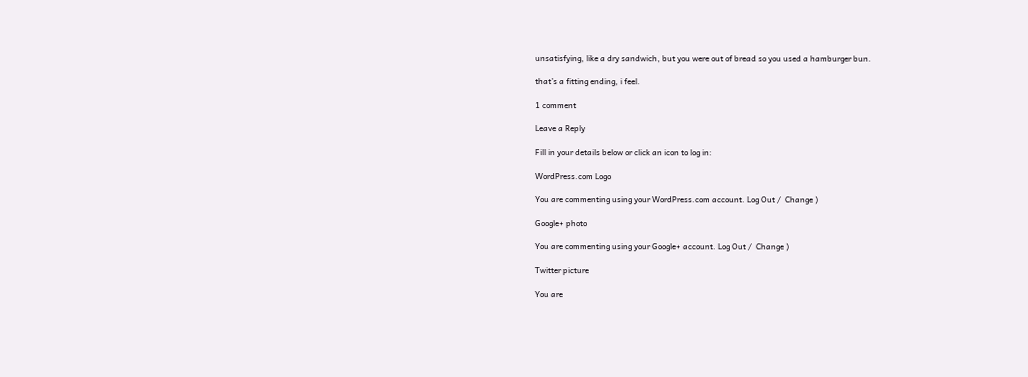unsatisfying, like a dry sandwich, but you were out of bread so you used a hamburger bun.

that’s a fitting ending, i feel.

1 comment

Leave a Reply

Fill in your details below or click an icon to log in:

WordPress.com Logo

You are commenting using your WordPress.com account. Log Out /  Change )

Google+ photo

You are commenting using your Google+ account. Log Out /  Change )

Twitter picture

You are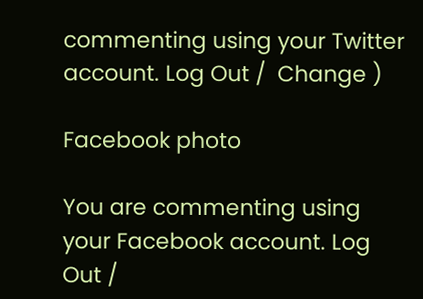commenting using your Twitter account. Log Out /  Change )

Facebook photo

You are commenting using your Facebook account. Log Out /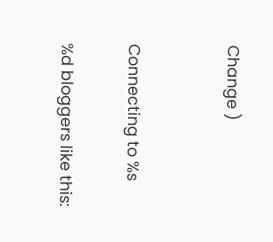Change )


Connecting to %s

%d bloggers like this: